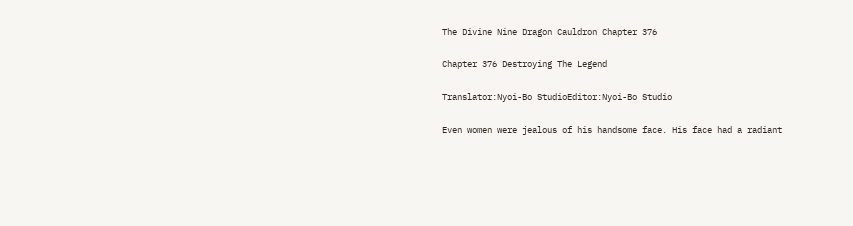The Divine Nine Dragon Cauldron Chapter 376

Chapter 376 Destroying The Legend

Translator:Nyoi-Bo StudioEditor:Nyoi-Bo Studio

Even women were jealous of his handsome face. His face had a radiant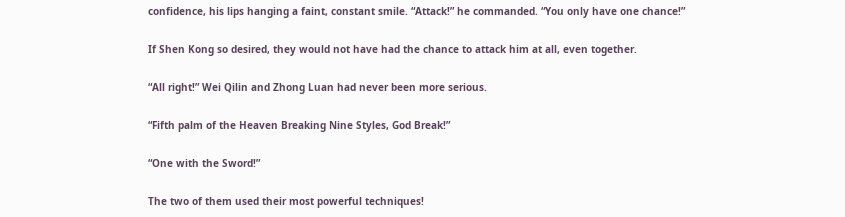confidence, his lips hanging a faint, constant smile. “Attack!” he commanded. “You only have one chance!”

If Shen Kong so desired, they would not have had the chance to attack him at all, even together.

“All right!” Wei Qilin and Zhong Luan had never been more serious.

“Fifth palm of the Heaven Breaking Nine Styles, God Break!”

“One with the Sword!”

The two of them used their most powerful techniques!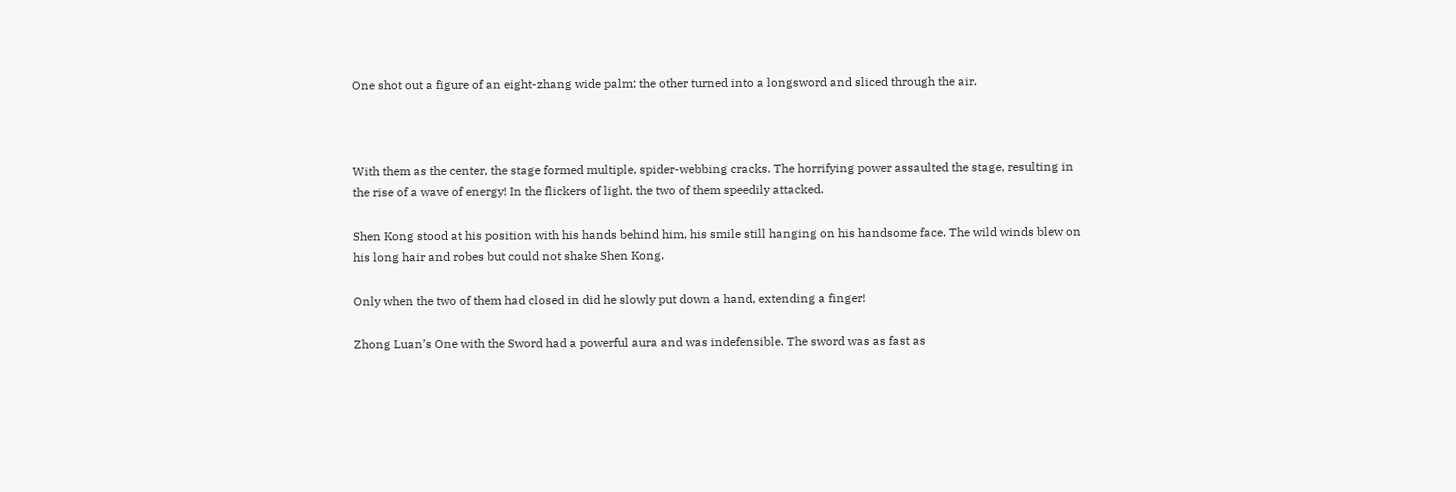One shot out a figure of an eight-zhang wide palm; the other turned into a longsword and sliced through the air.



With them as the center, the stage formed multiple, spider-webbing cracks. The horrifying power assaulted the stage, resulting in the rise of a wave of energy! In the flickers of light, the two of them speedily attacked.

Shen Kong stood at his position with his hands behind him, his smile still hanging on his handsome face. The wild winds blew on his long hair and robes but could not shake Shen Kong.

Only when the two of them had closed in did he slowly put down a hand, extending a finger!

Zhong Luan’s One with the Sword had a powerful aura and was indefensible. The sword was as fast as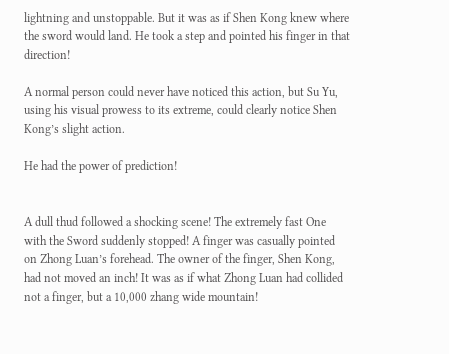lightning and unstoppable. But it was as if Shen Kong knew where the sword would land. He took a step and pointed his finger in that direction!

A normal person could never have noticed this action, but Su Yu, using his visual prowess to its extreme, could clearly notice Shen Kong’s slight action.

He had the power of prediction!


A dull thud followed a shocking scene! The extremely fast One with the Sword suddenly stopped! A finger was casually pointed on Zhong Luan’s forehead. The owner of the finger, Shen Kong, had not moved an inch! It was as if what Zhong Luan had collided not a finger, but a 10,000 zhang wide mountain!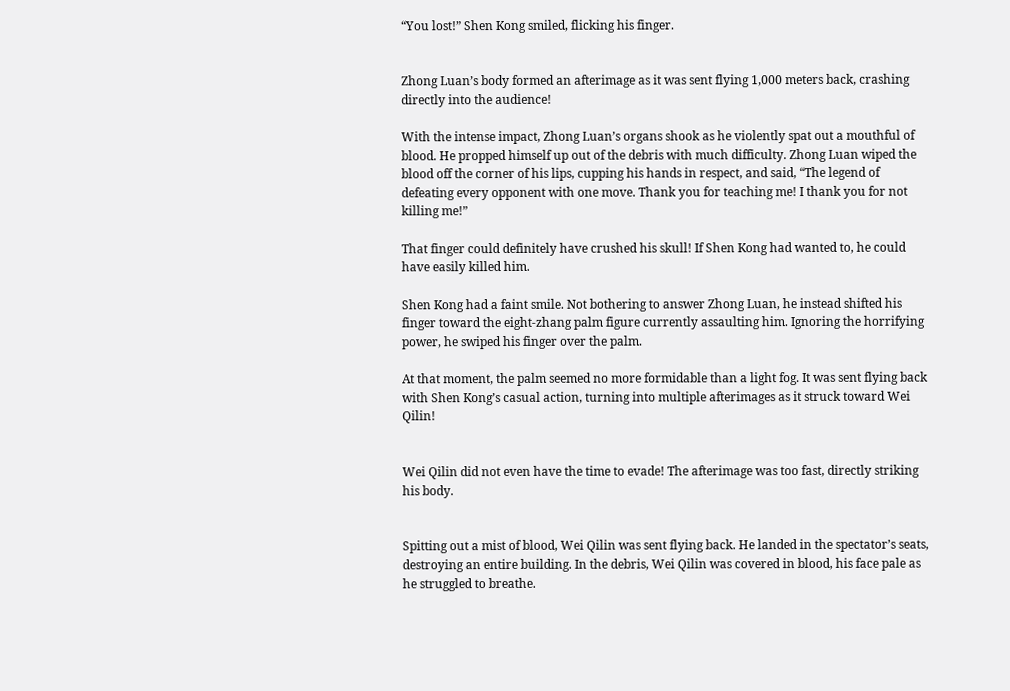“You lost!” Shen Kong smiled, flicking his finger.


Zhong Luan’s body formed an afterimage as it was sent flying 1,000 meters back, crashing directly into the audience!

With the intense impact, Zhong Luan’s organs shook as he violently spat out a mouthful of blood. He propped himself up out of the debris with much difficulty. Zhong Luan wiped the blood off the corner of his lips, cupping his hands in respect, and said, “The legend of defeating every opponent with one move. Thank you for teaching me! I thank you for not killing me!”

That finger could definitely have crushed his skull! If Shen Kong had wanted to, he could have easily killed him.

Shen Kong had a faint smile. Not bothering to answer Zhong Luan, he instead shifted his finger toward the eight-zhang palm figure currently assaulting him. Ignoring the horrifying power, he swiped his finger over the palm.

At that moment, the palm seemed no more formidable than a light fog. It was sent flying back with Shen Kong’s casual action, turning into multiple afterimages as it struck toward Wei Qilin!


Wei Qilin did not even have the time to evade! The afterimage was too fast, directly striking his body.


Spitting out a mist of blood, Wei Qilin was sent flying back. He landed in the spectator’s seats, destroying an entire building. In the debris, Wei Qilin was covered in blood, his face pale as he struggled to breathe.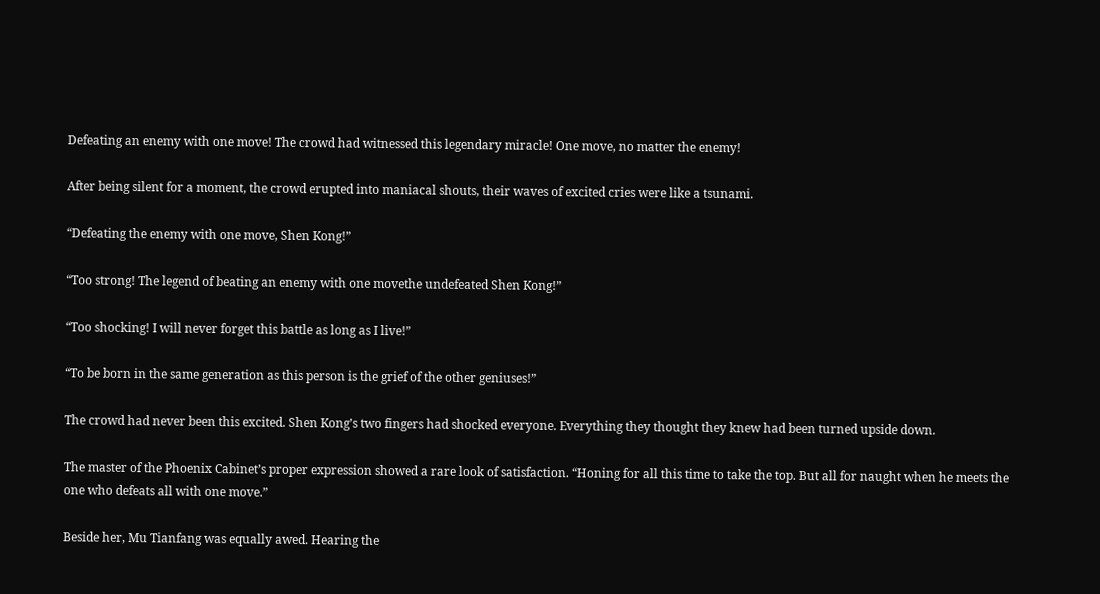Defeating an enemy with one move! The crowd had witnessed this legendary miracle! One move, no matter the enemy!

After being silent for a moment, the crowd erupted into maniacal shouts, their waves of excited cries were like a tsunami.

“Defeating the enemy with one move, Shen Kong!”

“Too strong! The legend of beating an enemy with one movethe undefeated Shen Kong!”

“Too shocking! I will never forget this battle as long as I live!”

“To be born in the same generation as this person is the grief of the other geniuses!”

The crowd had never been this excited. Shen Kong’s two fingers had shocked everyone. Everything they thought they knew had been turned upside down.

The master of the Phoenix Cabinet’s proper expression showed a rare look of satisfaction. “Honing for all this time to take the top. But all for naught when he meets the one who defeats all with one move.”

Beside her, Mu Tianfang was equally awed. Hearing the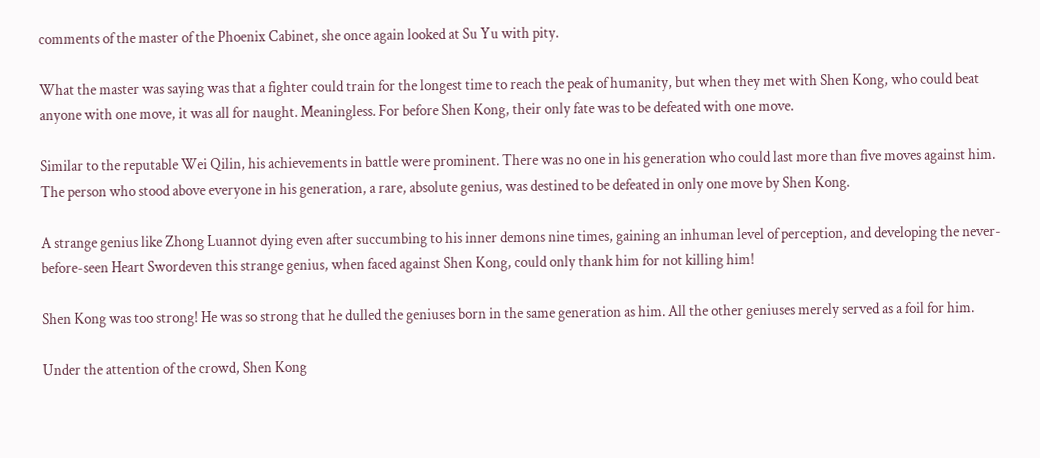comments of the master of the Phoenix Cabinet, she once again looked at Su Yu with pity.

What the master was saying was that a fighter could train for the longest time to reach the peak of humanity, but when they met with Shen Kong, who could beat anyone with one move, it was all for naught. Meaningless. For before Shen Kong, their only fate was to be defeated with one move.

Similar to the reputable Wei Qilin, his achievements in battle were prominent. There was no one in his generation who could last more than five moves against him. The person who stood above everyone in his generation, a rare, absolute genius, was destined to be defeated in only one move by Shen Kong.

A strange genius like Zhong Luannot dying even after succumbing to his inner demons nine times, gaining an inhuman level of perception, and developing the never-before-seen Heart Swordeven this strange genius, when faced against Shen Kong, could only thank him for not killing him!

Shen Kong was too strong! He was so strong that he dulled the geniuses born in the same generation as him. All the other geniuses merely served as a foil for him.

Under the attention of the crowd, Shen Kong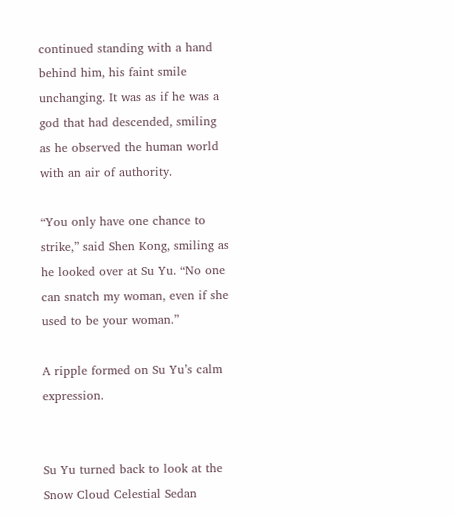continued standing with a hand behind him, his faint smile unchanging. It was as if he was a god that had descended, smiling as he observed the human world with an air of authority.

“You only have one chance to strike,” said Shen Kong, smiling as he looked over at Su Yu. “No one can snatch my woman, even if she used to be your woman.”

A ripple formed on Su Yu’s calm expression.


Su Yu turned back to look at the Snow Cloud Celestial Sedan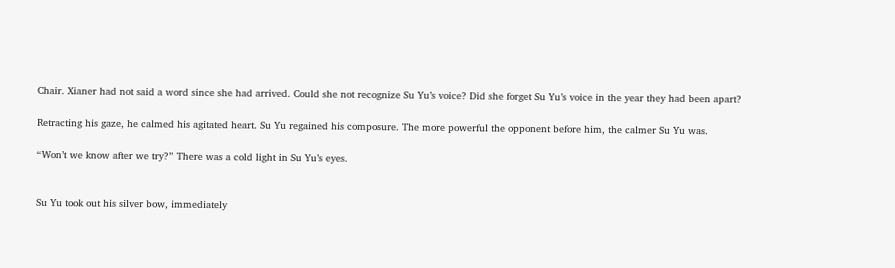Chair. Xianer had not said a word since she had arrived. Could she not recognize Su Yu’s voice? Did she forget Su Yu’s voice in the year they had been apart?

Retracting his gaze, he calmed his agitated heart. Su Yu regained his composure. The more powerful the opponent before him, the calmer Su Yu was.

“Won’t we know after we try?” There was a cold light in Su Yu’s eyes.


Su Yu took out his silver bow, immediately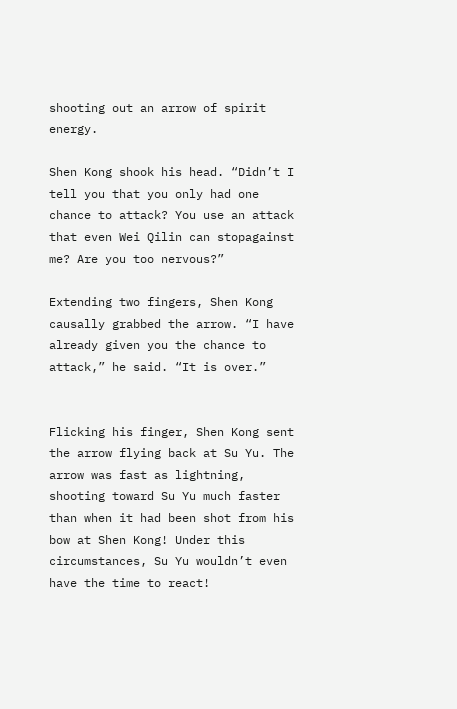shooting out an arrow of spirit energy.

Shen Kong shook his head. “Didn’t I tell you that you only had one chance to attack? You use an attack that even Wei Qilin can stopagainst me? Are you too nervous?”

Extending two fingers, Shen Kong causally grabbed the arrow. “I have already given you the chance to attack,” he said. “It is over.”


Flicking his finger, Shen Kong sent the arrow flying back at Su Yu. The arrow was fast as lightning, shooting toward Su Yu much faster than when it had been shot from his bow at Shen Kong! Under this circumstances, Su Yu wouldn’t even have the time to react!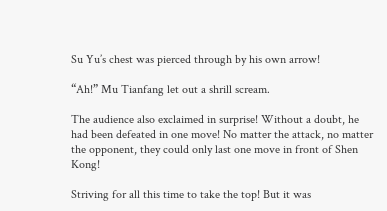Su Yu’s chest was pierced through by his own arrow!

“Ah!” Mu Tianfang let out a shrill scream.

The audience also exclaimed in surprise! Without a doubt, he had been defeated in one move! No matter the attack, no matter the opponent, they could only last one move in front of Shen Kong!

Striving for all this time to take the top! But it was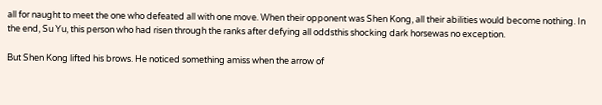all for naught to meet the one who defeated all with one move. When their opponent was Shen Kong, all their abilities would become nothing. In the end, Su Yu, this person who had risen through the ranks after defying all oddsthis shocking dark horsewas no exception.

But Shen Kong lifted his brows. He noticed something amiss when the arrow of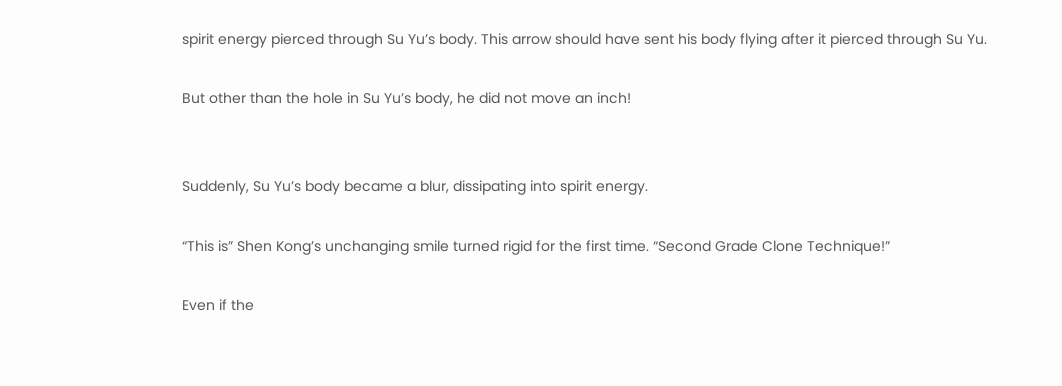spirit energy pierced through Su Yu’s body. This arrow should have sent his body flying after it pierced through Su Yu.

But other than the hole in Su Yu’s body, he did not move an inch!


Suddenly, Su Yu’s body became a blur, dissipating into spirit energy.

“This is” Shen Kong’s unchanging smile turned rigid for the first time. “Second Grade Clone Technique!”

Even if the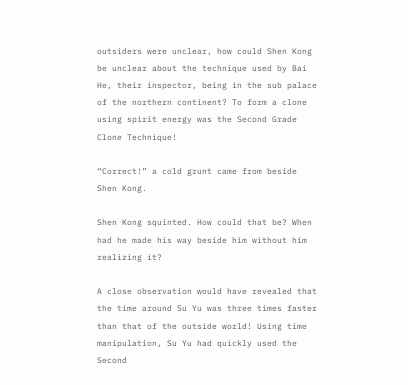outsiders were unclear, how could Shen Kong be unclear about the technique used by Bai He, their inspector, being in the sub palace of the northern continent? To form a clone using spirit energy was the Second Grade Clone Technique!

“Correct!” a cold grunt came from beside Shen Kong.

Shen Kong squinted. How could that be? When had he made his way beside him without him realizing it?

A close observation would have revealed that the time around Su Yu was three times faster than that of the outside world! Using time manipulation, Su Yu had quickly used the Second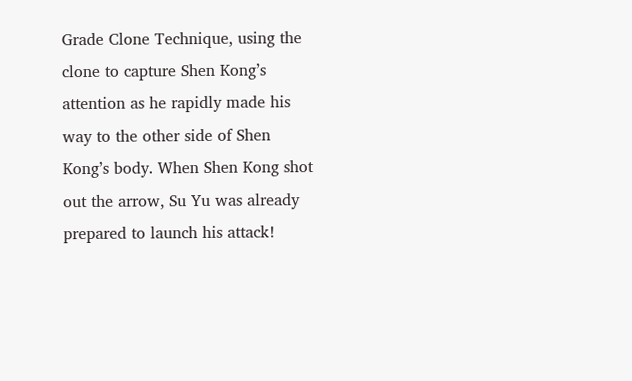Grade Clone Technique, using the clone to capture Shen Kong’s attention as he rapidly made his way to the other side of Shen Kong’s body. When Shen Kong shot out the arrow, Su Yu was already prepared to launch his attack!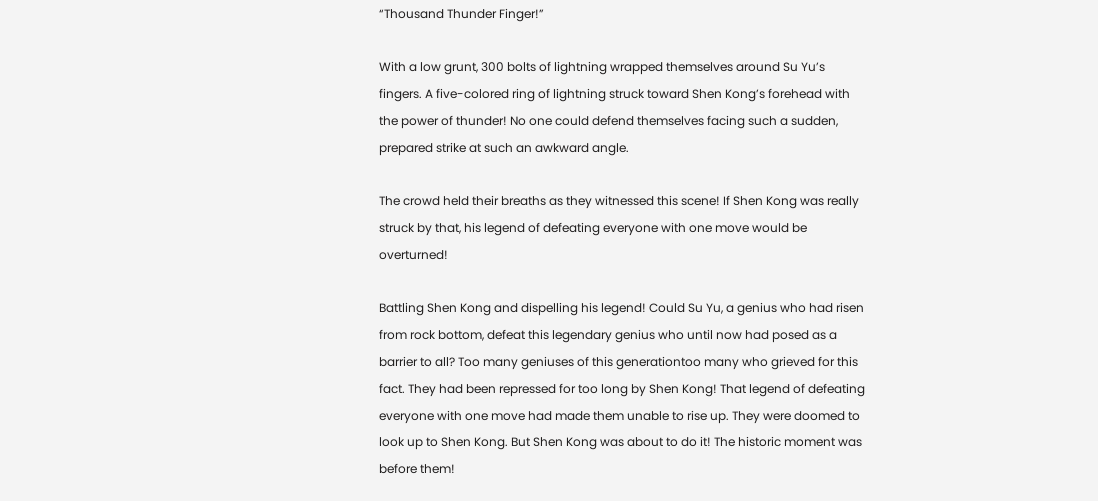“Thousand Thunder Finger!”

With a low grunt, 300 bolts of lightning wrapped themselves around Su Yu’s fingers. A five-colored ring of lightning struck toward Shen Kong’s forehead with the power of thunder! No one could defend themselves facing such a sudden, prepared strike at such an awkward angle.

The crowd held their breaths as they witnessed this scene! If Shen Kong was really struck by that, his legend of defeating everyone with one move would be overturned!

Battling Shen Kong and dispelling his legend! Could Su Yu, a genius who had risen from rock bottom, defeat this legendary genius who until now had posed as a barrier to all? Too many geniuses of this generationtoo many who grieved for this fact. They had been repressed for too long by Shen Kong! That legend of defeating everyone with one move had made them unable to rise up. They were doomed to look up to Shen Kong. But Shen Kong was about to do it! The historic moment was before them!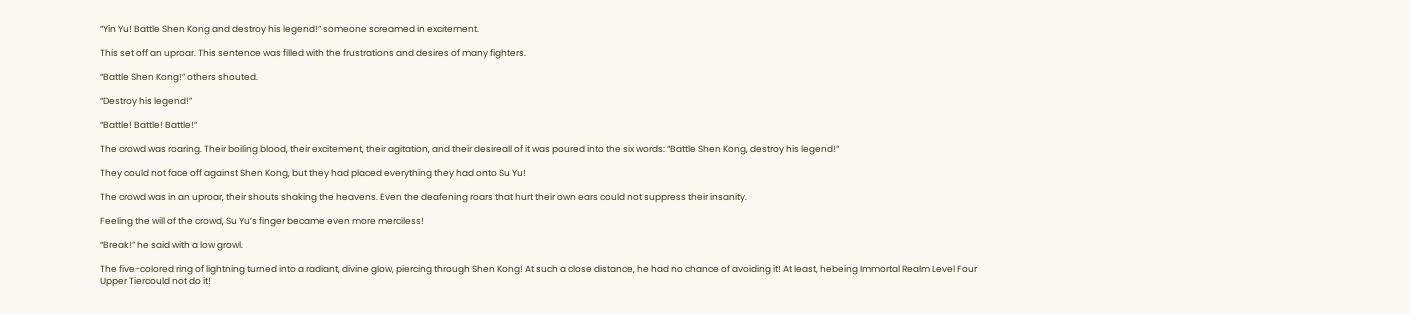“Yin Yu! Battle Shen Kong and destroy his legend!” someone screamed in excitement.

This set off an uproar. This sentence was filled with the frustrations and desires of many fighters.

“Battle Shen Kong!” others shouted.

“Destroy his legend!”

“Battle! Battle! Battle!”

The crowd was roaring. Their boiling blood, their excitement, their agitation, and their desireall of it was poured into the six words: “Battle Shen Kong, destroy his legend!”

They could not face off against Shen Kong, but they had placed everything they had onto Su Yu!

The crowd was in an uproar, their shouts shaking the heavens. Even the deafening roars that hurt their own ears could not suppress their insanity.

Feeling the will of the crowd, Su Yu’s finger became even more merciless!

“Break!” he said with a low growl.

The five-colored ring of lightning turned into a radiant, divine glow, piercing through Shen Kong! At such a close distance, he had no chance of avoiding it! At least, hebeing Immortal Realm Level Four Upper Tiercould not do it!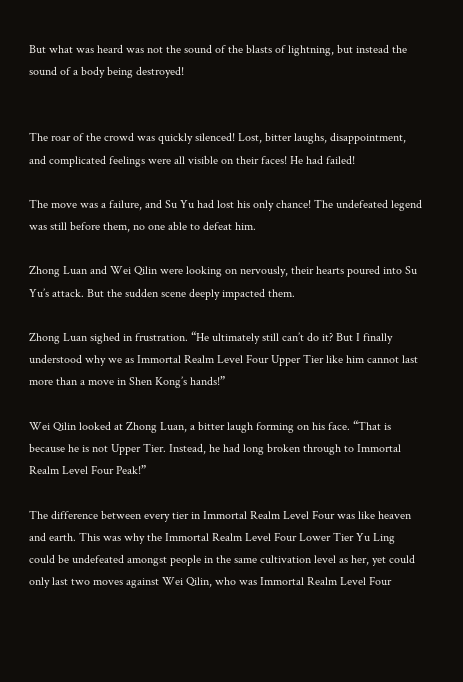But what was heard was not the sound of the blasts of lightning, but instead the sound of a body being destroyed!


The roar of the crowd was quickly silenced! Lost, bitter laughs, disappointment, and complicated feelings were all visible on their faces! He had failed!

The move was a failure, and Su Yu had lost his only chance! The undefeated legend was still before them, no one able to defeat him.

Zhong Luan and Wei Qilin were looking on nervously, their hearts poured into Su Yu’s attack. But the sudden scene deeply impacted them.

Zhong Luan sighed in frustration. “He ultimately still can’t do it? But I finally understood why we as Immortal Realm Level Four Upper Tier like him cannot last more than a move in Shen Kong’s hands!”

Wei Qilin looked at Zhong Luan, a bitter laugh forming on his face. “That is because he is not Upper Tier. Instead, he had long broken through to Immortal Realm Level Four Peak!”

The difference between every tier in Immortal Realm Level Four was like heaven and earth. This was why the Immortal Realm Level Four Lower Tier Yu Ling could be undefeated amongst people in the same cultivation level as her, yet could only last two moves against Wei Qilin, who was Immortal Realm Level Four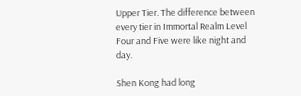Upper Tier. The difference between every tier in Immortal Realm Level Four and Five were like night and day.

Shen Kong had long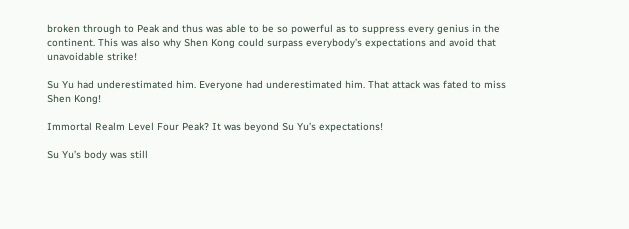broken through to Peak and thus was able to be so powerful as to suppress every genius in the continent. This was also why Shen Kong could surpass everybody’s expectations and avoid that unavoidable strike!

Su Yu had underestimated him. Everyone had underestimated him. That attack was fated to miss Shen Kong!

Immortal Realm Level Four Peak? It was beyond Su Yu’s expectations!

Su Yu’s body was still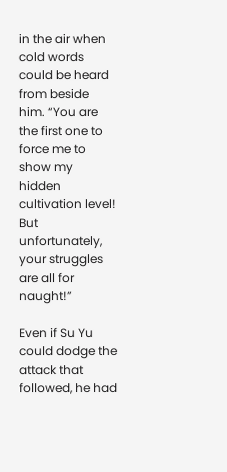in the air when cold words could be heard from beside him. “You are the first one to force me to show my hidden cultivation level! But unfortunately, your struggles are all for naught!”

Even if Su Yu could dodge the attack that followed, he had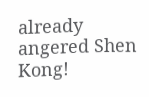already angered Shen Kong!